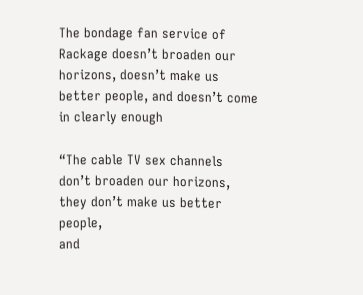The bondage fan service of Rackage doesn’t broaden our horizons, doesn’t make us better people, and doesn’t come in clearly enough

“The cable TV sex channels don’t broaden our horizons,
they don’t make us better people,
and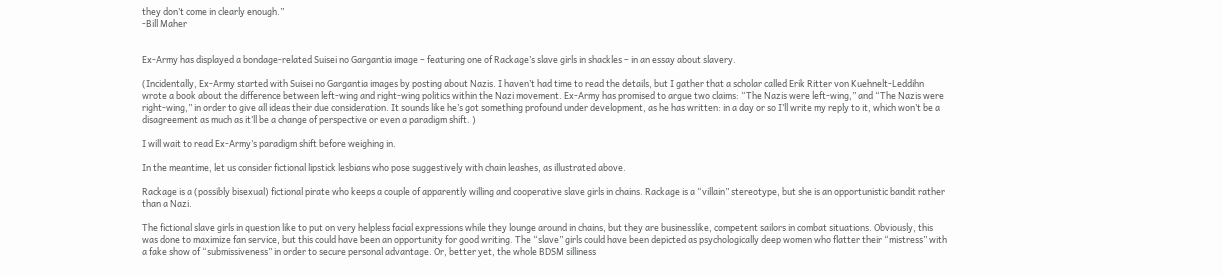they don’t come in clearly enough.”
-Bill Maher


Ex-Army has displayed a bondage-related Suisei no Gargantia image – featuring one of Rackage’s slave girls in shackles – in an essay about slavery.

(Incidentally, Ex-Army started with Suisei no Gargantia images by posting about Nazis. I haven’t had time to read the details, but I gather that a scholar called Erik Ritter von Kuehnelt-Leddihn wrote a book about the difference between left-wing and right-wing politics within the Nazi movement. Ex-Army has promised to argue two claims: “The Nazis were left-wing,” and “The Nazis were right-wing,” in order to give all ideas their due consideration. It sounds like he’s got something profound under development, as he has written: in a day or so I’ll write my reply to it, which won’t be a disagreement as much as it’ll be a change of perspective or even a paradigm shift. )

I will wait to read Ex-Army’s paradigm shift before weighing in.

In the meantime, let us consider fictional lipstick lesbians who pose suggestively with chain leashes, as illustrated above.

Rackage is a (possibly bisexual) fictional pirate who keeps a couple of apparently willing and cooperative slave girls in chains. Rackage is a “villain” stereotype, but she is an opportunistic bandit rather than a Nazi.

The fictional slave girls in question like to put on very helpless facial expressions while they lounge around in chains, but they are businesslike, competent sailors in combat situations. Obviously, this was done to maximize fan service, but this could have been an opportunity for good writing. The “slave” girls could have been depicted as psychologically deep women who flatter their “mistress” with a fake show of “submissiveness” in order to secure personal advantage. Or, better yet, the whole BDSM silliness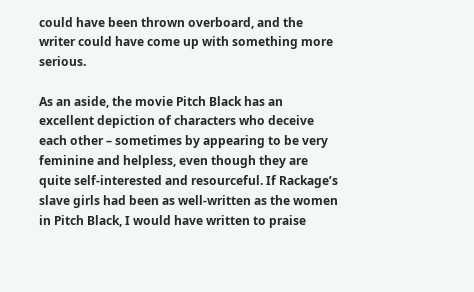could have been thrown overboard, and the writer could have come up with something more serious.

As an aside, the movie Pitch Black has an excellent depiction of characters who deceive each other – sometimes by appearing to be very feminine and helpless, even though they are quite self-interested and resourceful. If Rackage’s slave girls had been as well-written as the women in Pitch Black, I would have written to praise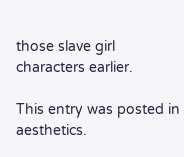those slave girl characters earlier.

This entry was posted in aesthetics.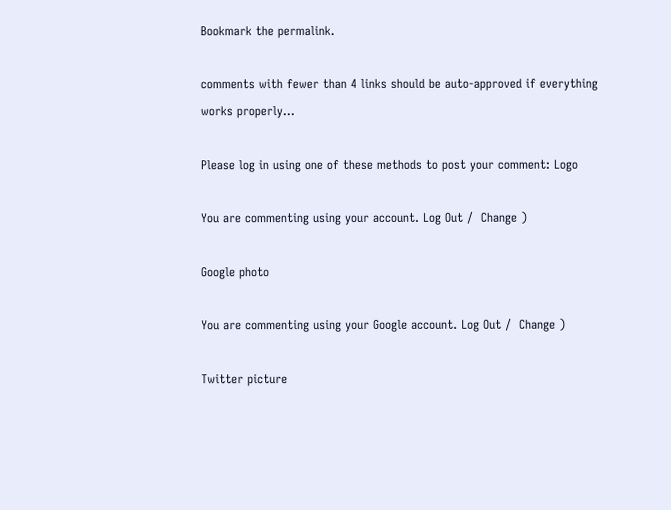Bookmark the permalink.

comments with fewer than 4 links should be auto-approved if everything works properly...

Please log in using one of these methods to post your comment: Logo

You are commenting using your account. Log Out /  Change )

Google photo

You are commenting using your Google account. Log Out /  Change )

Twitter picture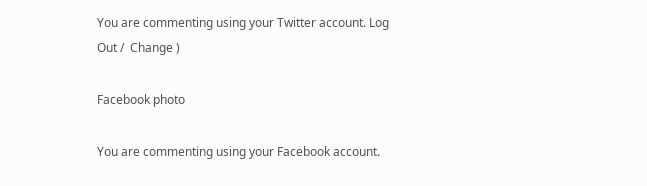You are commenting using your Twitter account. Log Out /  Change )

Facebook photo

You are commenting using your Facebook account.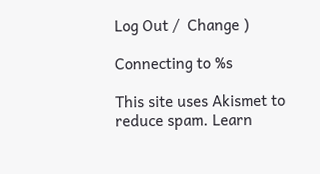Log Out /  Change )

Connecting to %s

This site uses Akismet to reduce spam. Learn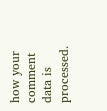how your comment data is processed.